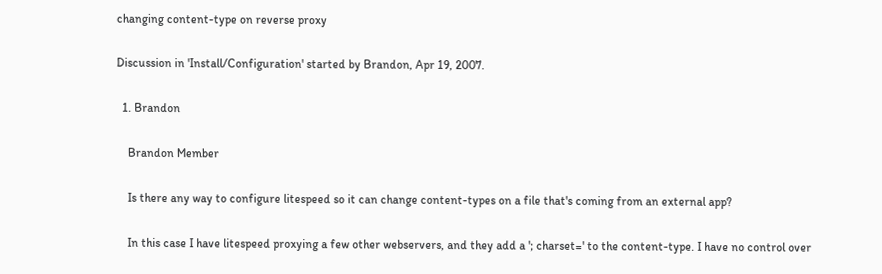changing content-type on reverse proxy

Discussion in 'Install/Configuration' started by Brandon, Apr 19, 2007.

  1. Brandon

    Brandon Member

    Is there any way to configure litespeed so it can change content-types on a file that's coming from an external app?

    In this case I have litespeed proxying a few other webservers, and they add a '; charset=' to the content-type. I have no control over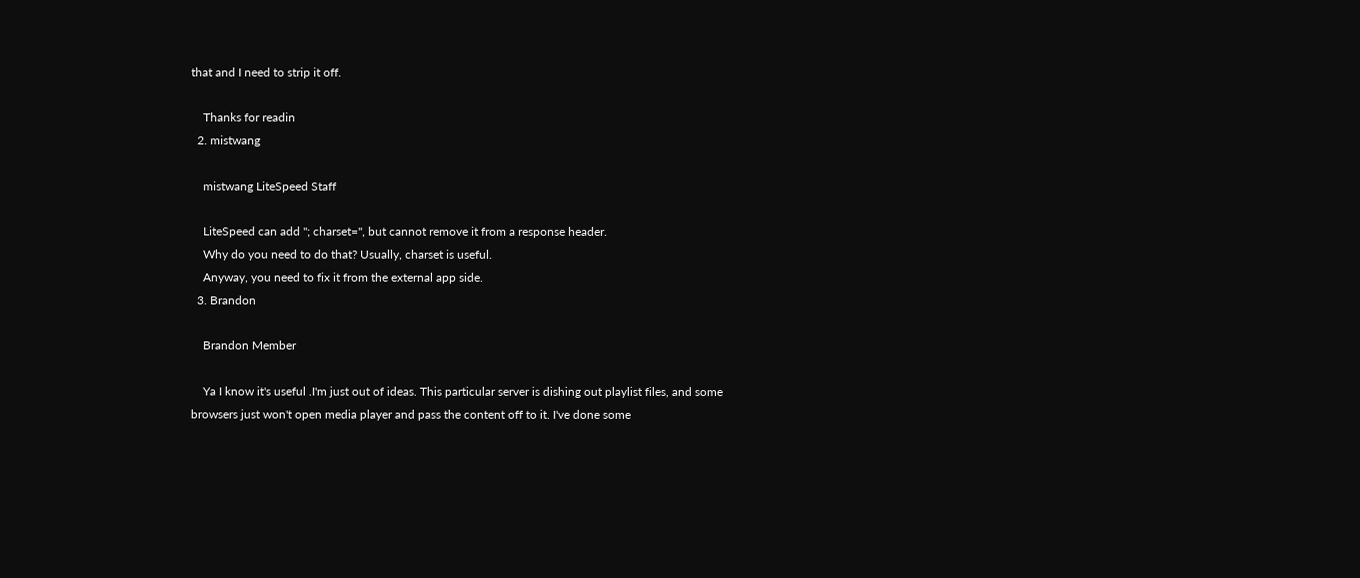that and I need to strip it off.

    Thanks for readin
  2. mistwang

    mistwang LiteSpeed Staff

    LiteSpeed can add "; charset=", but cannot remove it from a response header.
    Why do you need to do that? Usually, charset is useful.
    Anyway, you need to fix it from the external app side.
  3. Brandon

    Brandon Member

    Ya I know it's useful .I'm just out of ideas. This particular server is dishing out playlist files, and some browsers just won't open media player and pass the content off to it. I've done some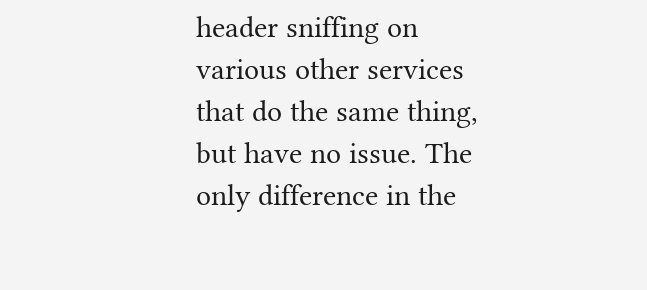header sniffing on various other services that do the same thing, but have no issue. The only difference in the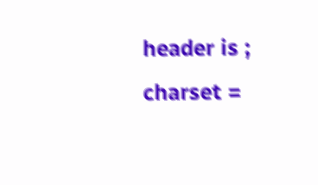header is ; charset =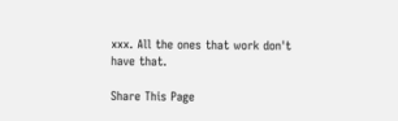xxx. All the ones that work don't have that.

Share This Page